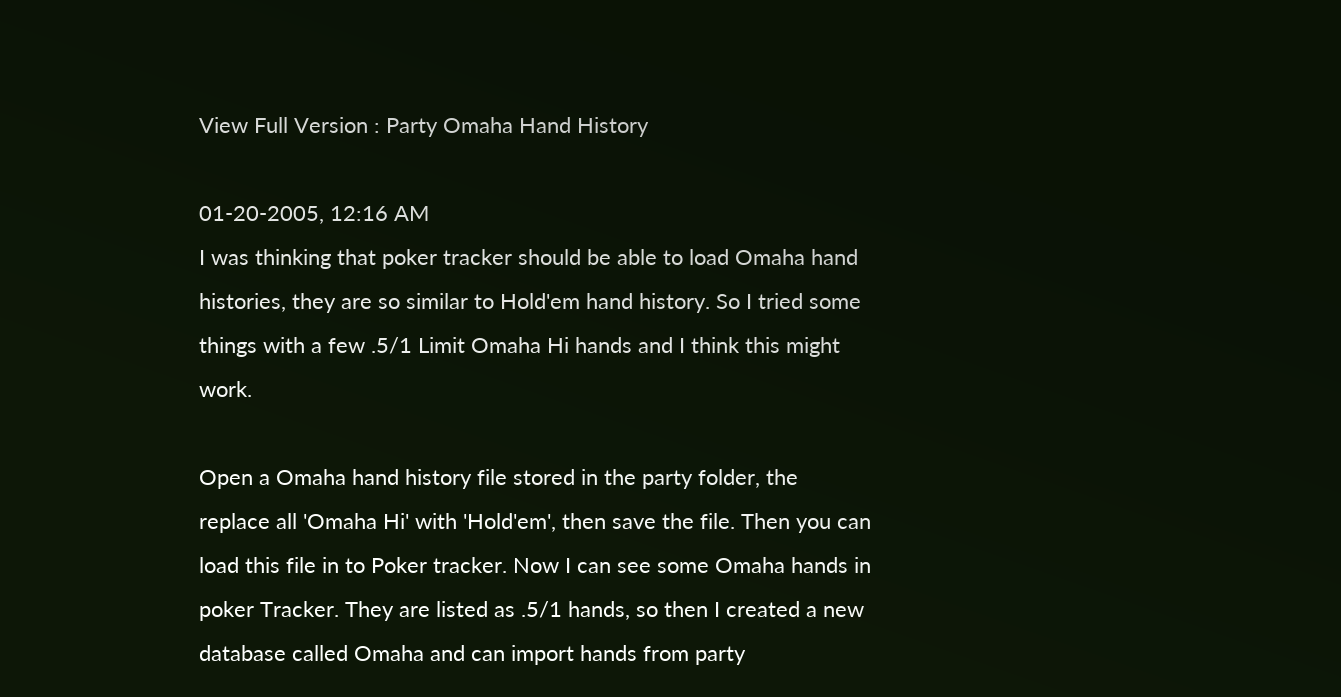View Full Version : Party Omaha Hand History

01-20-2005, 12:16 AM
I was thinking that poker tracker should be able to load Omaha hand histories, they are so similar to Hold'em hand history. So I tried some things with a few .5/1 Limit Omaha Hi hands and I think this might work.

Open a Omaha hand history file stored in the party folder, the replace all 'Omaha Hi' with 'Hold'em', then save the file. Then you can load this file in to Poker tracker. Now I can see some Omaha hands in poker Tracker. They are listed as .5/1 hands, so then I created a new database called Omaha and can import hands from party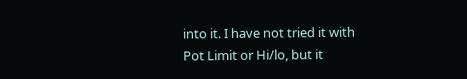into it. I have not tried it with Pot Limit or Hi/lo, but it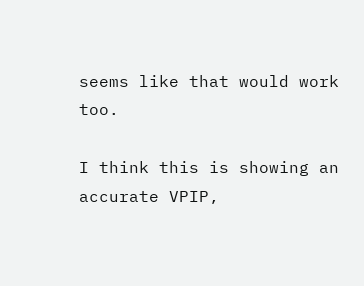seems like that would work too.

I think this is showing an accurate VPIP,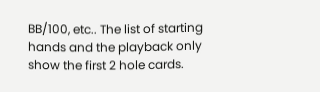BB/100, etc.. The list of starting hands and the playback only show the first 2 hole cards.